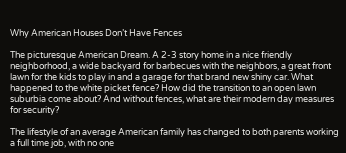Why American Houses Don’t Have Fences

The picturesque American Dream. A 2-3 story home in a nice friendly neighborhood, a wide backyard for barbecues with the neighbors, a great front lawn for the kids to play in and a garage for that brand new shiny car. What happened to the white picket fence? How did the transition to an open lawn suburbia come about? And without fences, what are their modern day measures for security?

The lifestyle of an average American family has changed to both parents working a full time job, with no one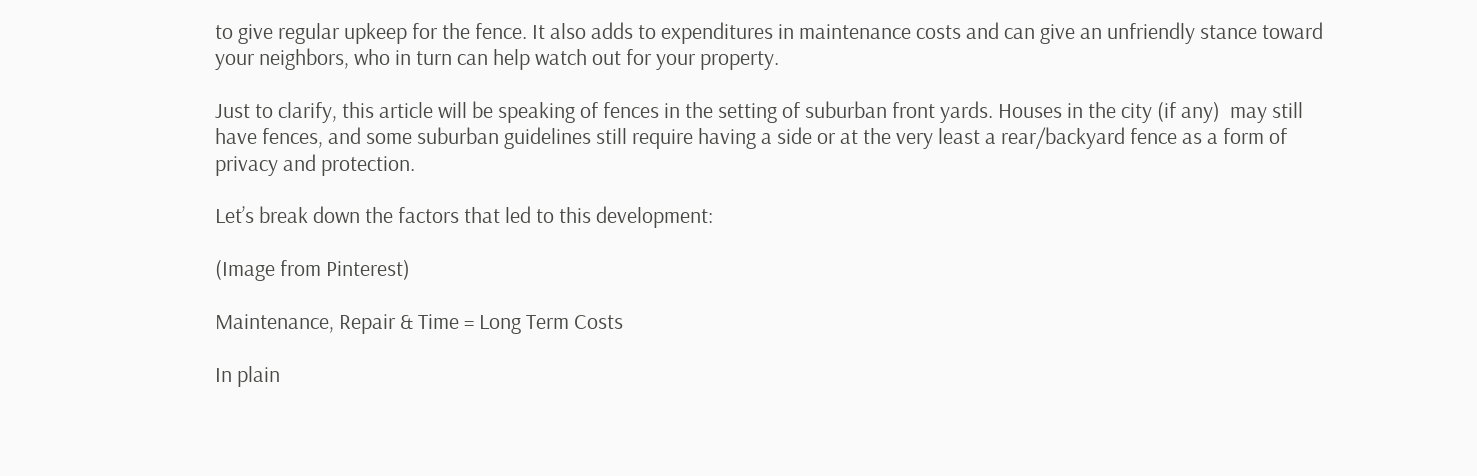to give regular upkeep for the fence. It also adds to expenditures in maintenance costs and can give an unfriendly stance toward your neighbors, who in turn can help watch out for your property.

Just to clarify, this article will be speaking of fences in the setting of suburban front yards. Houses in the city (if any)  may still have fences, and some suburban guidelines still require having a side or at the very least a rear/backyard fence as a form of privacy and protection.

Let’s break down the factors that led to this development:

(Image from Pinterest)

Maintenance, Repair & Time = Long Term Costs

In plain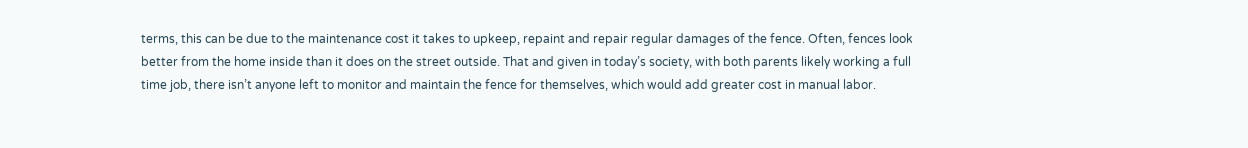terms, this can be due to the maintenance cost it takes to upkeep, repaint and repair regular damages of the fence. Often, fences look better from the home inside than it does on the street outside. That and given in today’s society, with both parents likely working a full time job, there isn’t anyone left to monitor and maintain the fence for themselves, which would add greater cost in manual labor.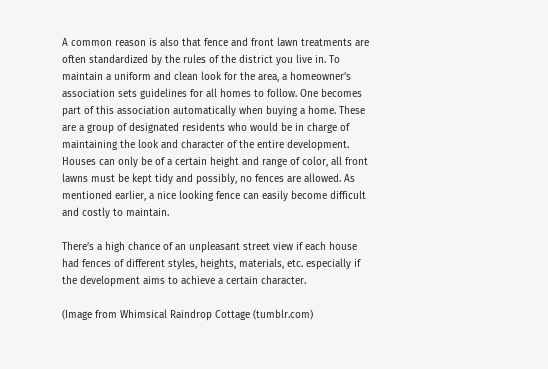A common reason is also that fence and front lawn treatments are often standardized by the rules of the district you live in. To maintain a uniform and clean look for the area, a homeowner’s association sets guidelines for all homes to follow. One becomes part of this association automatically when buying a home. These are a group of designated residents who would be in charge of maintaining the look and character of the entire development. Houses can only be of a certain height and range of color, all front lawns must be kept tidy and possibly, no fences are allowed. As mentioned earlier, a nice looking fence can easily become difficult and costly to maintain.

There’s a high chance of an unpleasant street view if each house had fences of different styles, heights, materials, etc. especially if the development aims to achieve a certain character.

(Image from Whimsical Raindrop Cottage (tumblr.com)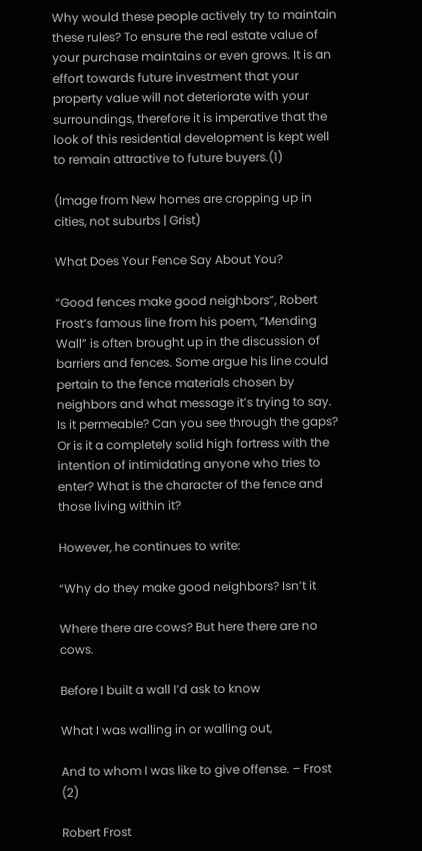Why would these people actively try to maintain these rules? To ensure the real estate value of your purchase maintains or even grows. It is an effort towards future investment that your property value will not deteriorate with your surroundings, therefore it is imperative that the look of this residential development is kept well to remain attractive to future buyers.(1)

(Image from New homes are cropping up in cities, not suburbs | Grist)

What Does Your Fence Say About You?

“Good fences make good neighbors”, Robert Frost’s famous line from his poem, “Mending Wall” is often brought up in the discussion of barriers and fences. Some argue his line could pertain to the fence materials chosen by neighbors and what message it’s trying to say. Is it permeable? Can you see through the gaps? Or is it a completely solid high fortress with the intention of intimidating anyone who tries to enter? What is the character of the fence and those living within it?

However, he continues to write:

“Why do they make good neighbors? Isn’t it

Where there are cows? But here there are no cows.

Before I built a wall I’d ask to know

What I was walling in or walling out,

And to whom I was like to give offense. – Frost (2)

Robert Frost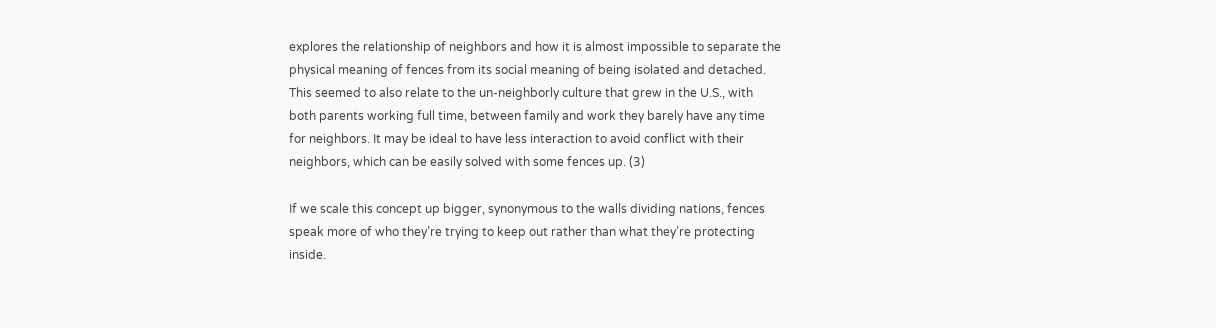explores the relationship of neighbors and how it is almost impossible to separate the physical meaning of fences from its social meaning of being isolated and detached. This seemed to also relate to the un-neighborly culture that grew in the U.S., with both parents working full time, between family and work they barely have any time for neighbors. It may be ideal to have less interaction to avoid conflict with their neighbors, which can be easily solved with some fences up. (3)

If we scale this concept up bigger, synonymous to the walls dividing nations, fences speak more of who they’re trying to keep out rather than what they’re protecting inside.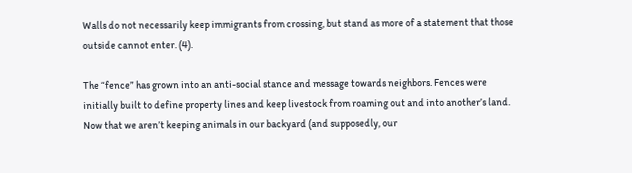Walls do not necessarily keep immigrants from crossing, but stand as more of a statement that those outside cannot enter. (4).

The “fence” has grown into an anti-social stance and message towards neighbors. Fences were initially built to define property lines and keep livestock from roaming out and into another’s land. Now that we aren’t keeping animals in our backyard (and supposedly, our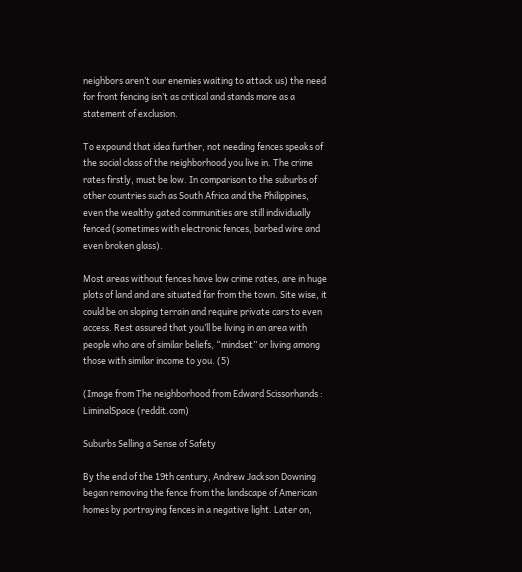neighbors aren’t our enemies waiting to attack us) the need for front fencing isn’t as critical and stands more as a statement of exclusion.

To expound that idea further, not needing fences speaks of the social class of the neighborhood you live in. The crime rates firstly, must be low. In comparison to the suburbs of other countries such as South Africa and the Philippines, even the wealthy gated communities are still individually fenced (sometimes with electronic fences, barbed wire and even broken glass).

Most areas without fences have low crime rates, are in huge plots of land and are situated far from the town. Site wise, it could be on sloping terrain and require private cars to even access. Rest assured that you’ll be living in an area with people who are of similar beliefs, “mindset” or living among those with similar income to you. (5)

(Image from The neighborhood from Edward Scissorhands : LiminalSpace (reddit.com)

Suburbs Selling a Sense of Safety

By the end of the 19th century, Andrew Jackson Downing began removing the fence from the landscape of American homes by portraying fences in a negative light. Later on,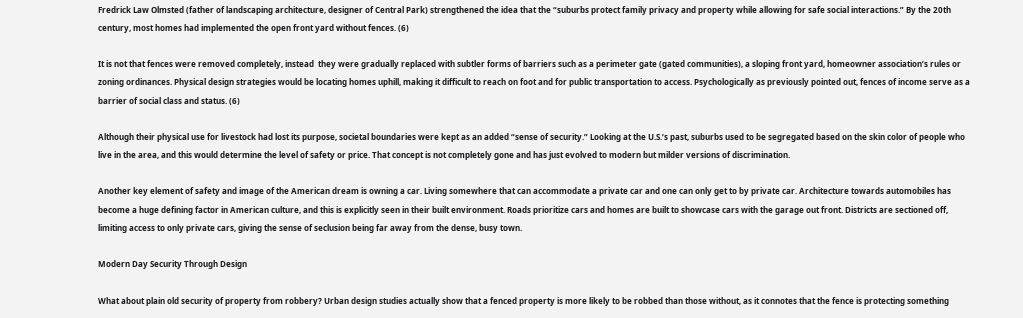Fredrick Law Olmsted (father of landscaping architecture, designer of Central Park) strengthened the idea that the “suburbs protect family privacy and property while allowing for safe social interactions.” By the 20th century, most homes had implemented the open front yard without fences. (6)

It is not that fences were removed completely, instead  they were gradually replaced with subtler forms of barriers such as a perimeter gate (gated communities), a sloping front yard, homeowner association’s rules or zoning ordinances. Physical design strategies would be locating homes uphill, making it difficult to reach on foot and for public transportation to access. Psychologically as previously pointed out, fences of income serve as a barrier of social class and status. (6)

Although their physical use for livestock had lost its purpose, societal boundaries were kept as an added “sense of security.” Looking at the U.S.’s past, suburbs used to be segregated based on the skin color of people who live in the area, and this would determine the level of safety or price. That concept is not completely gone and has just evolved to modern but milder versions of discrimination.

Another key element of safety and image of the American dream is owning a car. Living somewhere that can accommodate a private car and one can only get to by private car. Architecture towards automobiles has become a huge defining factor in American culture, and this is explicitly seen in their built environment. Roads prioritize cars and homes are built to showcase cars with the garage out front. Districts are sectioned off, limiting access to only private cars, giving the sense of seclusion being far away from the dense, busy town.

Modern Day Security Through Design

What about plain old security of property from robbery? Urban design studies actually show that a fenced property is more likely to be robbed than those without, as it connotes that the fence is protecting something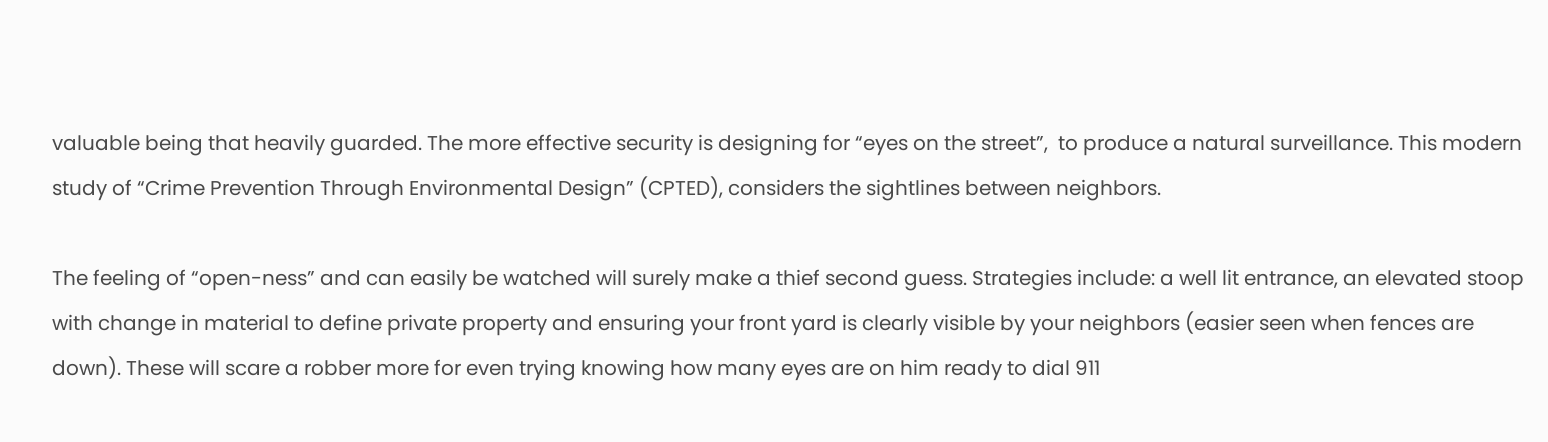valuable being that heavily guarded. The more effective security is designing for “eyes on the street”,  to produce a natural surveillance. This modern study of “Crime Prevention Through Environmental Design” (CPTED), considers the sightlines between neighbors.

The feeling of “open-ness” and can easily be watched will surely make a thief second guess. Strategies include: a well lit entrance, an elevated stoop with change in material to define private property and ensuring your front yard is clearly visible by your neighbors (easier seen when fences are down). These will scare a robber more for even trying knowing how many eyes are on him ready to dial 911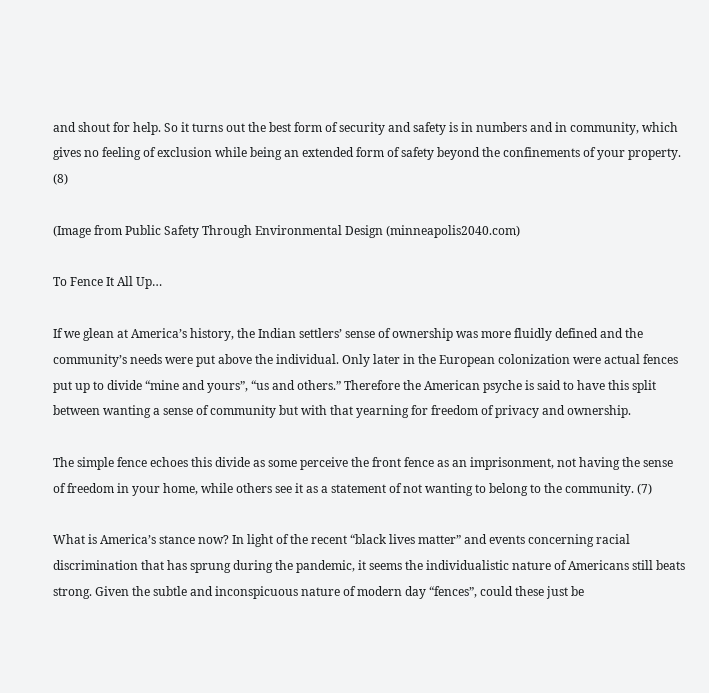and shout for help. So it turns out the best form of security and safety is in numbers and in community, which gives no feeling of exclusion while being an extended form of safety beyond the confinements of your property. (8)

(Image from Public Safety Through Environmental Design (minneapolis2040.com)

To Fence It All Up…

If we glean at America’s history, the Indian settlers’ sense of ownership was more fluidly defined and the community’s needs were put above the individual. Only later in the European colonization were actual fences put up to divide “mine and yours”, “us and others.” Therefore the American psyche is said to have this split between wanting a sense of community but with that yearning for freedom of privacy and ownership.

The simple fence echoes this divide as some perceive the front fence as an imprisonment, not having the sense of freedom in your home, while others see it as a statement of not wanting to belong to the community. (7)

What is America’s stance now? In light of the recent “black lives matter” and events concerning racial discrimination that has sprung during the pandemic, it seems the individualistic nature of Americans still beats strong. Given the subtle and inconspicuous nature of modern day “fences”, could these just be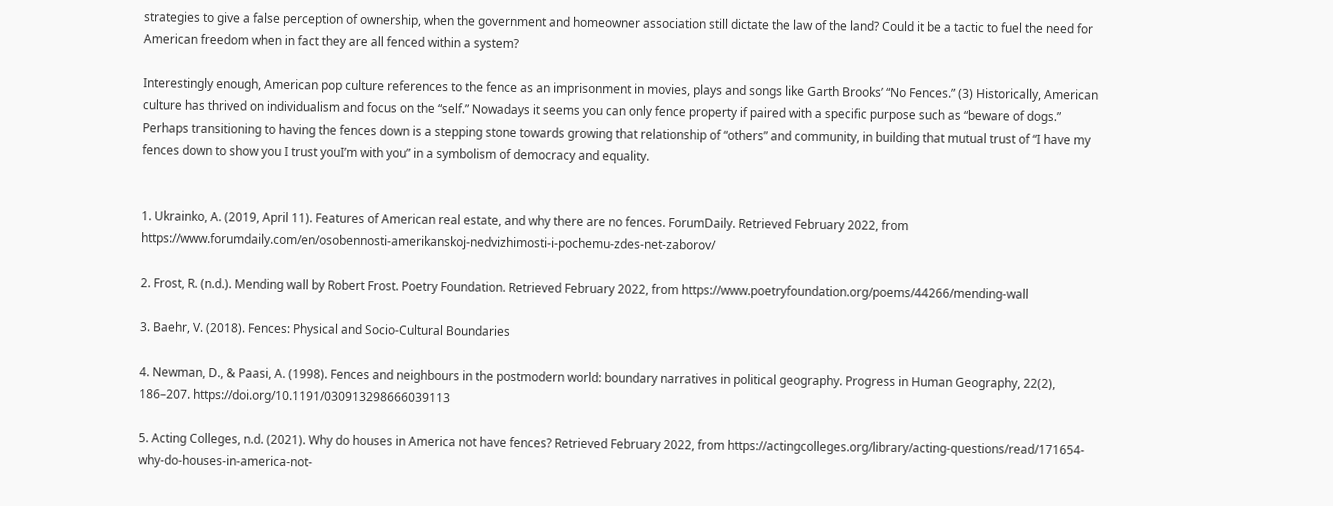strategies to give a false perception of ownership, when the government and homeowner association still dictate the law of the land? Could it be a tactic to fuel the need for American freedom when in fact they are all fenced within a system?

Interestingly enough, American pop culture references to the fence as an imprisonment in movies, plays and songs like Garth Brooks’ “No Fences.” (3) Historically, American culture has thrived on individualism and focus on the “self.” Nowadays it seems you can only fence property if paired with a specific purpose such as “beware of dogs.” Perhaps transitioning to having the fences down is a stepping stone towards growing that relationship of “others” and community, in building that mutual trust of “I have my fences down to show you I trust youI’m with you” in a symbolism of democracy and equality.


1. Ukrainko, A. (2019, April 11). Features of American real estate, and why there are no fences. ForumDaily. Retrieved February 2022, from https://www.forumdaily.com/en/osobennosti-amerikanskoj-nedvizhimosti-i-pochemu-zdes-net-zaborov/

2. Frost, R. (n.d.). Mending wall by Robert Frost. Poetry Foundation. Retrieved February 2022, from https://www.poetryfoundation.org/poems/44266/mending-wall

3. Baehr, V. (2018). Fences: Physical and Socio-Cultural Boundaries

4. Newman, D., & Paasi, A. (1998). Fences and neighbours in the postmodern world: boundary narratives in political geography. Progress in Human Geography, 22(2), 186–207. https://doi.org/10.1191/030913298666039113

5. Acting Colleges, n.d. (2021). Why do houses in America not have fences? Retrieved February 2022, from https://actingcolleges.org/library/acting-questions/read/171654-why-do-houses-in-america-not-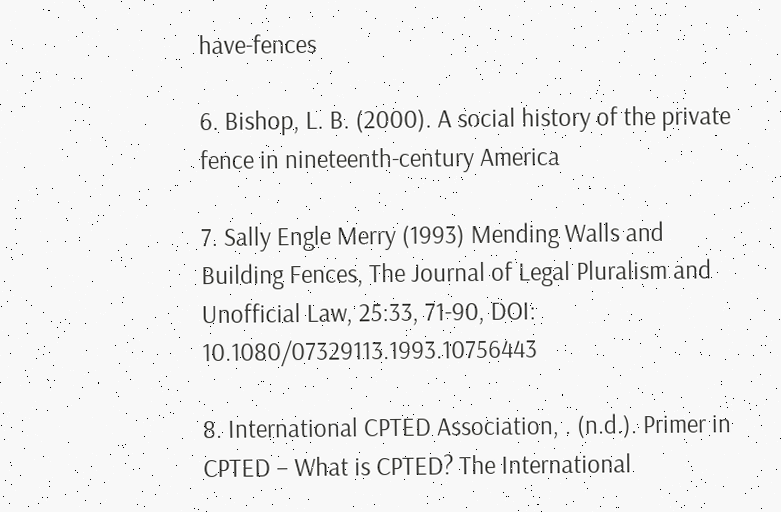have-fences

6. Bishop, L. B. (2000). A social history of the private fence in nineteenth-century America

7. Sally Engle Merry (1993) Mending Walls and Building Fences, The Journal of Legal Pluralism and Unofficial Law, 25:33, 71-90, DOI: 10.1080/07329113.1993.10756443

8. International CPTED Association, . (n.d.). Primer in CPTED – What is CPTED? The International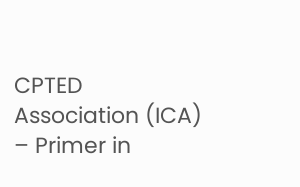CPTED Association (ICA) – Primer in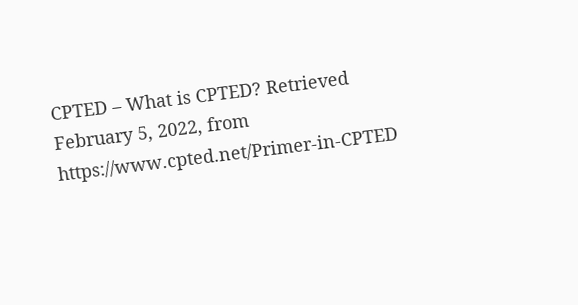CPTED – What is CPTED? Retrieved February 5, 2022, from https://www.cpted.net/Primer-in-CPTED